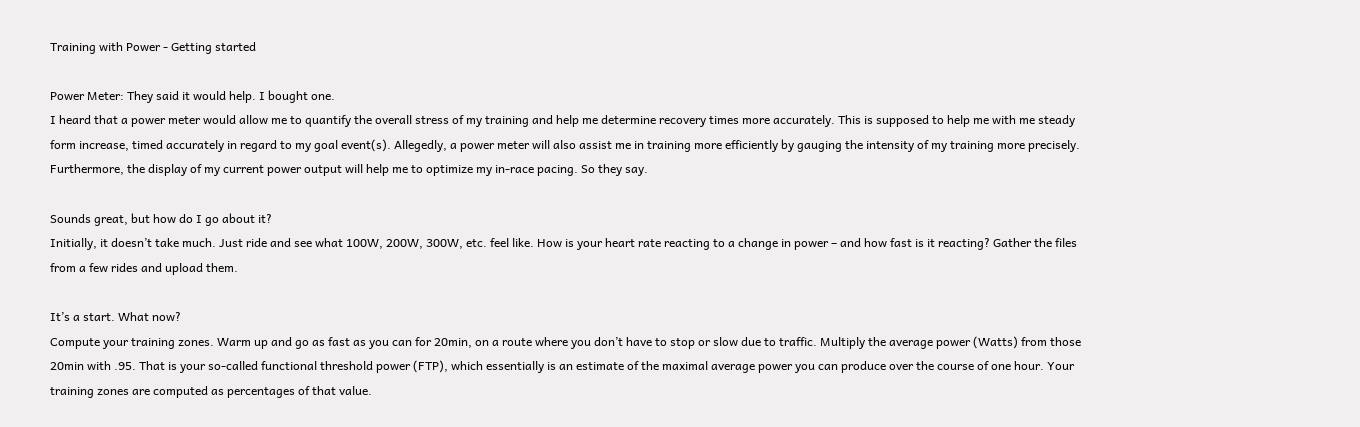Training with Power - Getting started

Power Meter: They said it would help. I bought one.
I heard that a power meter would allow me to quantify the overall stress of my training and help me determine recovery times more accurately. This is supposed to help me with me steady form increase, timed accurately in regard to my goal event(s). Allegedly, a power meter will also assist me in training more efficiently by gauging the intensity of my training more precisely. Furthermore, the display of my current power output will help me to optimize my in-race pacing. So they say.

Sounds great, but how do I go about it?
Initially, it doesn’t take much. Just ride and see what 100W, 200W, 300W, etc. feel like. How is your heart rate reacting to a change in power – and how fast is it reacting? Gather the files from a few rides and upload them.

It’s a start. What now?
Compute your training zones. Warm up and go as fast as you can for 20min, on a route where you don’t have to stop or slow due to traffic. Multiply the average power (Watts) from those 20min with .95. That is your so-called functional threshold power (FTP), which essentially is an estimate of the maximal average power you can produce over the course of one hour. Your training zones are computed as percentages of that value.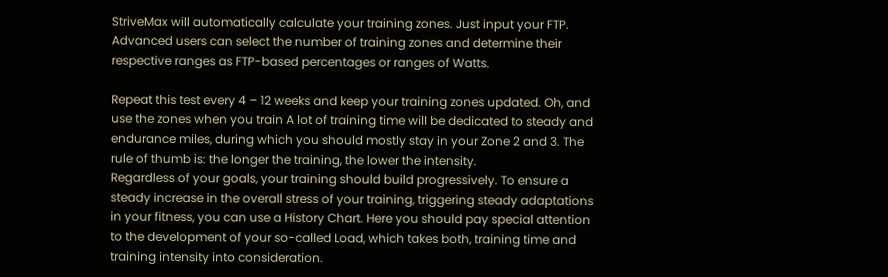StriveMax will automatically calculate your training zones. Just input your FTP. Advanced users can select the number of training zones and determine their respective ranges as FTP-based percentages or ranges of Watts.

Repeat this test every 4 – 12 weeks and keep your training zones updated. Oh, and use the zones when you train A lot of training time will be dedicated to steady and endurance miles, during which you should mostly stay in your Zone 2 and 3. The rule of thumb is: the longer the training, the lower the intensity.
Regardless of your goals, your training should build progressively. To ensure a steady increase in the overall stress of your training, triggering steady adaptations in your fitness, you can use a History Chart. Here you should pay special attention to the development of your so-called Load, which takes both, training time and training intensity into consideration.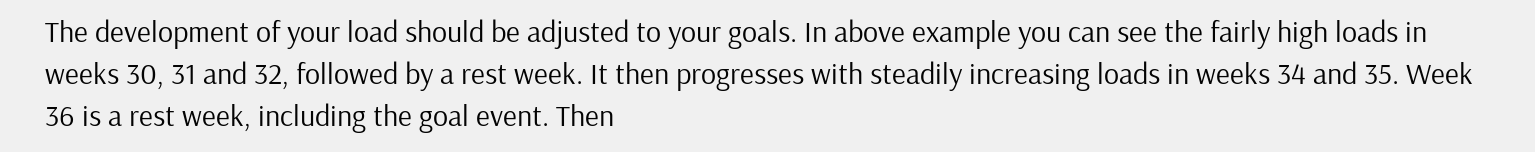The development of your load should be adjusted to your goals. In above example you can see the fairly high loads in weeks 30, 31 and 32, followed by a rest week. It then progresses with steadily increasing loads in weeks 34 and 35. Week 36 is a rest week, including the goal event. Then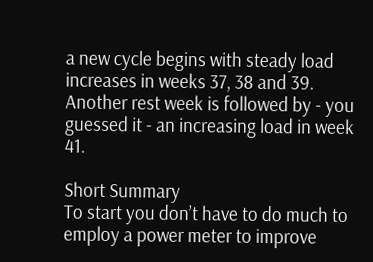a new cycle begins with steady load increases in weeks 37, 38 and 39. Another rest week is followed by - you guessed it - an increasing load in week 41.

Short Summary
To start you don’t have to do much to employ a power meter to improve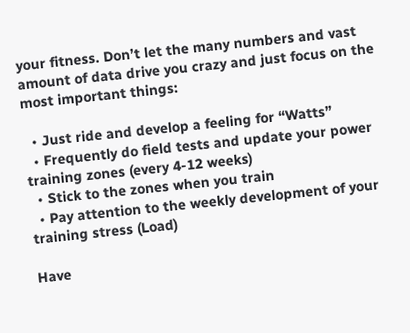your fitness. Don’t let the many numbers and vast amount of data drive you crazy and just focus on the most important things:

  • Just ride and develop a feeling for “Watts”
  • Frequently do field tests and update your power training zones (every 4-12 weeks)
  • Stick to the zones when you train
  • Pay attention to the weekly development of your training stress (Load)

Have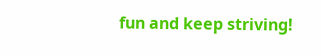fun and keep striving!